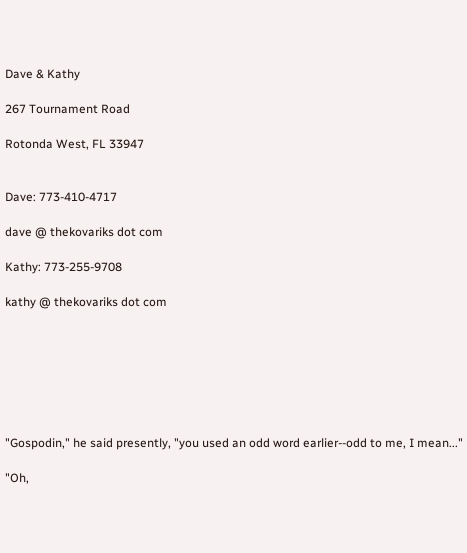Dave & Kathy

267 Tournament Road

Rotonda West, FL 33947


Dave: 773-410-4717

dave @ thekovariks dot com

Kathy: 773-255-9708

kathy @ thekovariks dot com







"Gospodin," he said presently, "you used an odd word earlier--odd to me, I mean..."

"Oh,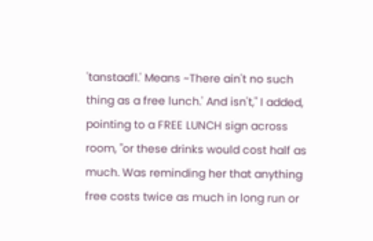'tanstaafl.' Means ~There ain't no such thing as a free lunch.' And isn't," I added, pointing to a FREE LUNCH sign across room, "or these drinks would cost half as much. Was reminding her that anything free costs twice as much in long run or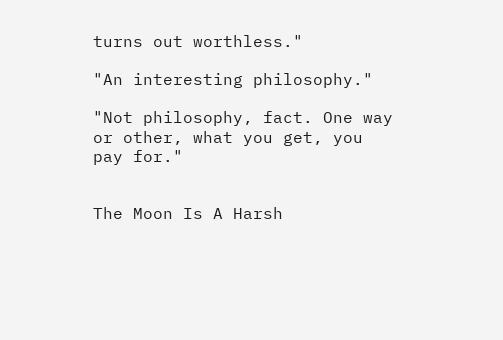turns out worthless."

"An interesting philosophy."

"Not philosophy, fact. One way or other, what you get, you pay for."


The Moon Is A Harsh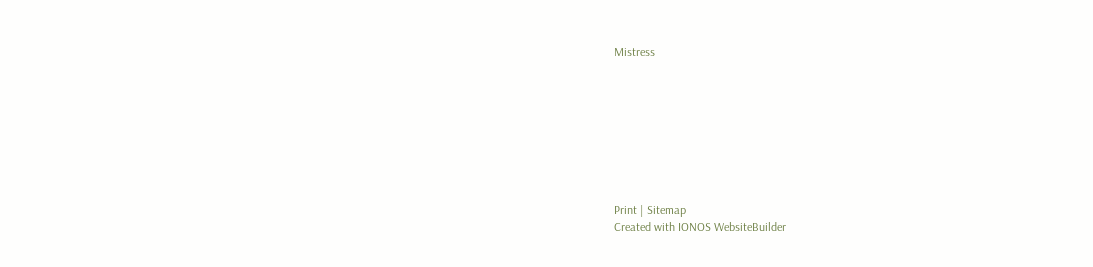Mistress








Print | Sitemap
Created with IONOS WebsiteBuilder